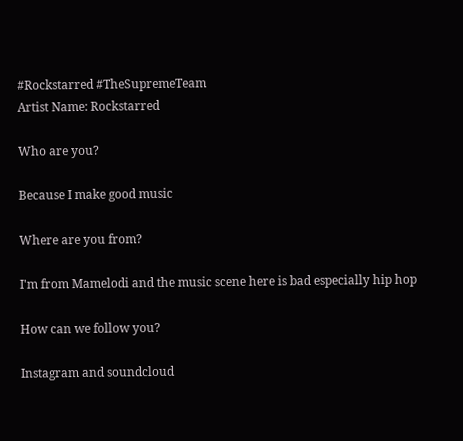#Rockstarred #TheSupremeTeam
Artist Name: Rockstarred

Who are you?

Because I make good music

Where are you from?

I'm from Mamelodi and the music scene here is bad especially hip hop

How can we follow you?

Instagram and soundcloud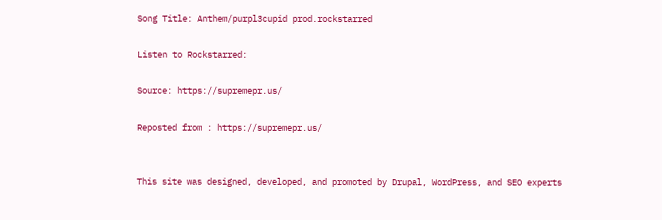Song Title: Anthem/purpl3cupid prod.rockstarred

Listen to Rockstarred:

Source: https://supremepr.us/

Reposted from : https://supremepr.us/


This site was designed, developed, and promoted by Drupal, WordPress, and SEO experts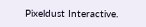Pixeldust Interactive.